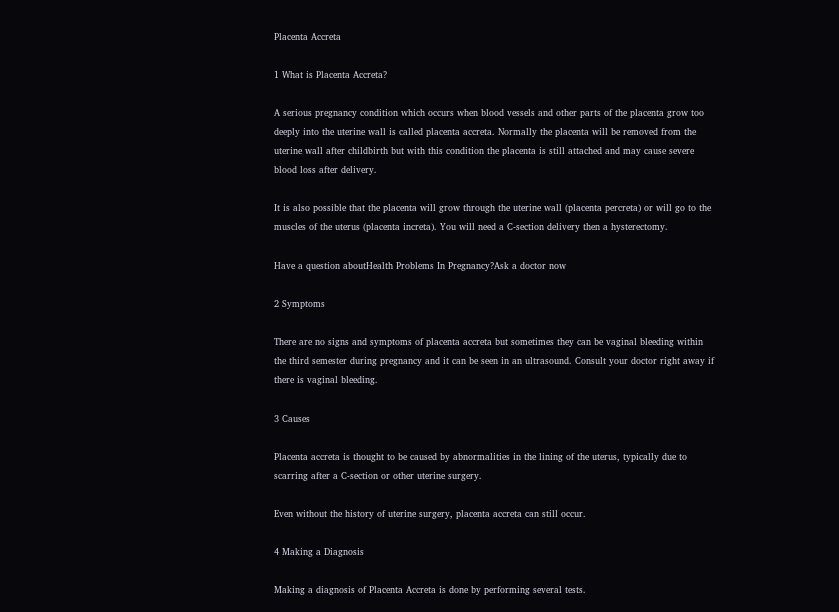Placenta Accreta

1 What is Placenta Accreta?

A serious pregnancy condition which occurs when blood vessels and other parts of the placenta grow too deeply into the uterine wall is called placenta accreta. Normally the placenta will be removed from the uterine wall after childbirth but with this condition the placenta is still attached and may cause severe blood loss after delivery.

It is also possible that the placenta will grow through the uterine wall (placenta percreta) or will go to the muscles of the uterus (placenta increta). You will need a C-section delivery then a hysterectomy.

Have a question aboutHealth Problems In Pregnancy?Ask a doctor now

2 Symptoms

There are no signs and symptoms of placenta accreta but sometimes they can be vaginal bleeding within the third semester during pregnancy and it can be seen in an ultrasound. Consult your doctor right away if there is vaginal bleeding.

3 Causes

Placenta accreta is thought to be caused by abnormalities in the lining of the uterus, typically due to scarring after a C-section or other uterine surgery.

Even without the history of uterine surgery, placenta accreta can still occur.

4 Making a Diagnosis

Making a diagnosis of Placenta Accreta is done by performing several tests.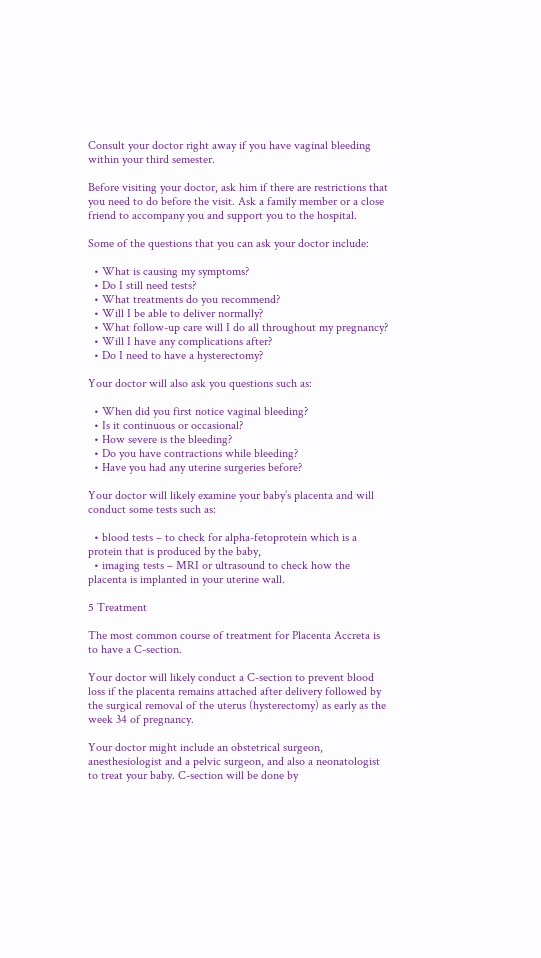Consult your doctor right away if you have vaginal bleeding within your third semester.

Before visiting your doctor, ask him if there are restrictions that you need to do before the visit. Ask a family member or a close friend to accompany you and support you to the hospital.

Some of the questions that you can ask your doctor include:

  • What is causing my symptoms?
  • Do I still need tests?
  • What treatments do you recommend?
  • Will I be able to deliver normally?
  • What follow-up care will I do all throughout my pregnancy?
  • Will I have any complications after?
  • Do I need to have a hysterectomy?

Your doctor will also ask you questions such as:

  • When did you first notice vaginal bleeding?
  • Is it continuous or occasional?
  • How severe is the bleeding?
  • Do you have contractions while bleeding?
  • Have you had any uterine surgeries before?

Your doctor will likely examine your baby’s placenta and will conduct some tests such as:

  • blood tests – to check for alpha-fetoprotein which is a protein that is produced by the baby,
  • imaging tests – MRI or ultrasound to check how the placenta is implanted in your uterine wall.

5 Treatment

The most common course of treatment for Placenta Accreta is to have a C-section.

Your doctor will likely conduct a C-section to prevent blood loss if the placenta remains attached after delivery followed by the surgical removal of the uterus (hysterectomy) as early as the week 34 of pregnancy.

Your doctor might include an obstetrical surgeon, anesthesiologist and a pelvic surgeon, and also a neonatologist to treat your baby. C-section will be done by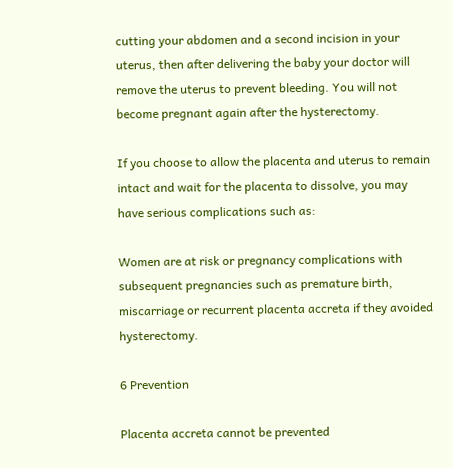cutting your abdomen and a second incision in your uterus, then after delivering the baby your doctor will remove the uterus to prevent bleeding. You will not become pregnant again after the hysterectomy.

If you choose to allow the placenta and uterus to remain intact and wait for the placenta to dissolve, you may have serious complications such as:

Women are at risk or pregnancy complications with subsequent pregnancies such as premature birth, miscarriage or recurrent placenta accreta if they avoided hysterectomy.

6 Prevention

Placenta accreta cannot be prevented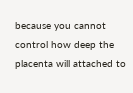because you cannot control how deep the placenta will attached to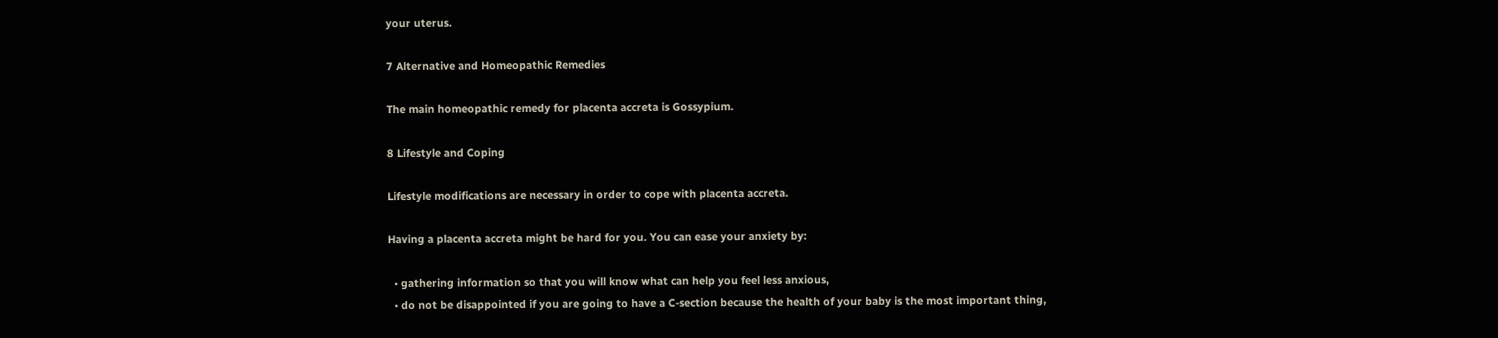your uterus.

7 Alternative and Homeopathic Remedies

The main homeopathic remedy for placenta accreta is Gossypium.

8 Lifestyle and Coping

Lifestyle modifications are necessary in order to cope with placenta accreta.

Having a placenta accreta might be hard for you. You can ease your anxiety by:

  • gathering information so that you will know what can help you feel less anxious,
  • do not be disappointed if you are going to have a C-section because the health of your baby is the most important thing,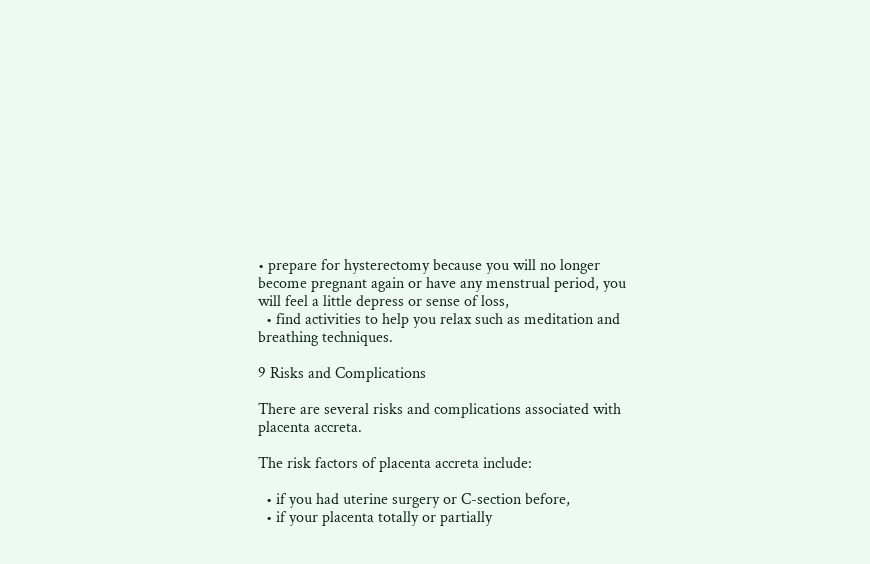• prepare for hysterectomy because you will no longer become pregnant again or have any menstrual period, you will feel a little depress or sense of loss,
  • find activities to help you relax such as meditation and breathing techniques.

9 Risks and Complications

There are several risks and complications associated with placenta accreta.

The risk factors of placenta accreta include:

  • if you had uterine surgery or C-section before,
  • if your placenta totally or partially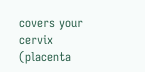covers your cervix (placenta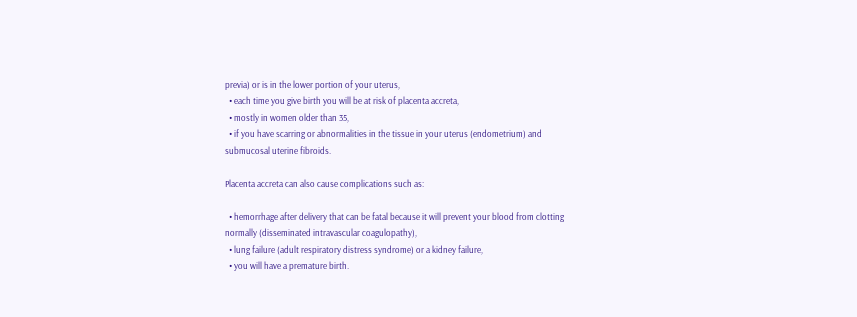previa) or is in the lower portion of your uterus,
  • each time you give birth you will be at risk of placenta accreta,
  • mostly in women older than 35,
  • if you have scarring or abnormalities in the tissue in your uterus (endometrium) and submucosal uterine fibroids.

Placenta accreta can also cause complications such as:

  • hemorrhage after delivery that can be fatal because it will prevent your blood from clotting normally (disseminated intravascular coagulopathy),
  • lung failure (adult respiratory distress syndrome) or a kidney failure,
  • you will have a premature birth.